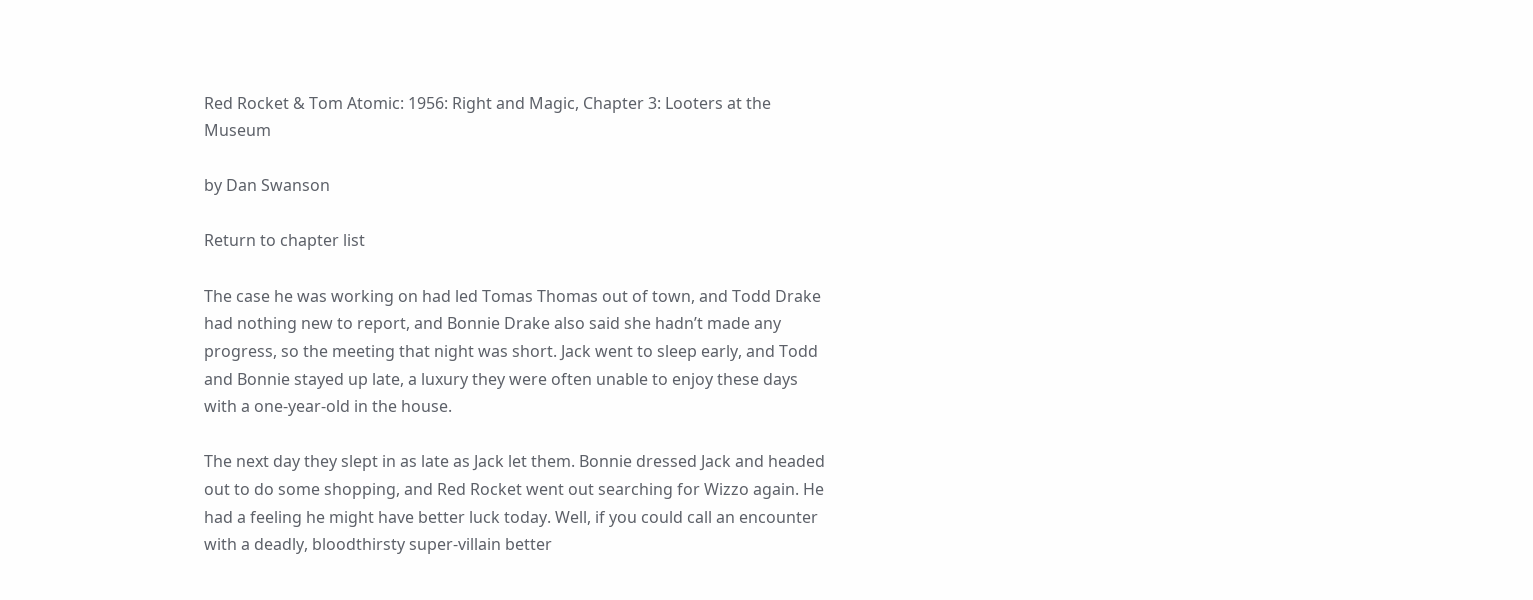Red Rocket & Tom Atomic: 1956: Right and Magic, Chapter 3: Looters at the Museum

by Dan Swanson

Return to chapter list

The case he was working on had led Tomas Thomas out of town, and Todd Drake had nothing new to report, and Bonnie Drake also said she hadn’t made any progress, so the meeting that night was short. Jack went to sleep early, and Todd and Bonnie stayed up late, a luxury they were often unable to enjoy these days with a one-year-old in the house.

The next day they slept in as late as Jack let them. Bonnie dressed Jack and headed out to do some shopping, and Red Rocket went out searching for Wizzo again. He had a feeling he might have better luck today. Well, if you could call an encounter with a deadly, bloodthirsty super-villain better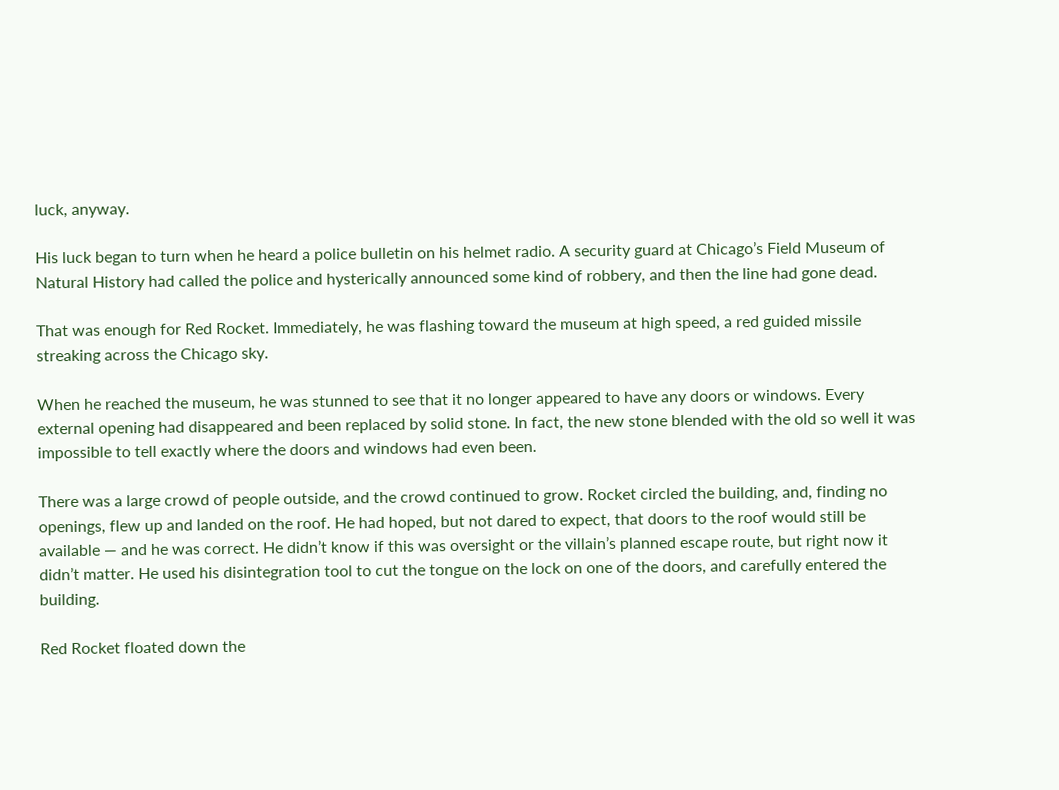luck, anyway.

His luck began to turn when he heard a police bulletin on his helmet radio. A security guard at Chicago’s Field Museum of Natural History had called the police and hysterically announced some kind of robbery, and then the line had gone dead.

That was enough for Red Rocket. Immediately, he was flashing toward the museum at high speed, a red guided missile streaking across the Chicago sky.

When he reached the museum, he was stunned to see that it no longer appeared to have any doors or windows. Every external opening had disappeared and been replaced by solid stone. In fact, the new stone blended with the old so well it was impossible to tell exactly where the doors and windows had even been.

There was a large crowd of people outside, and the crowd continued to grow. Rocket circled the building, and, finding no openings, flew up and landed on the roof. He had hoped, but not dared to expect, that doors to the roof would still be available — and he was correct. He didn’t know if this was oversight or the villain’s planned escape route, but right now it didn’t matter. He used his disintegration tool to cut the tongue on the lock on one of the doors, and carefully entered the building.

Red Rocket floated down the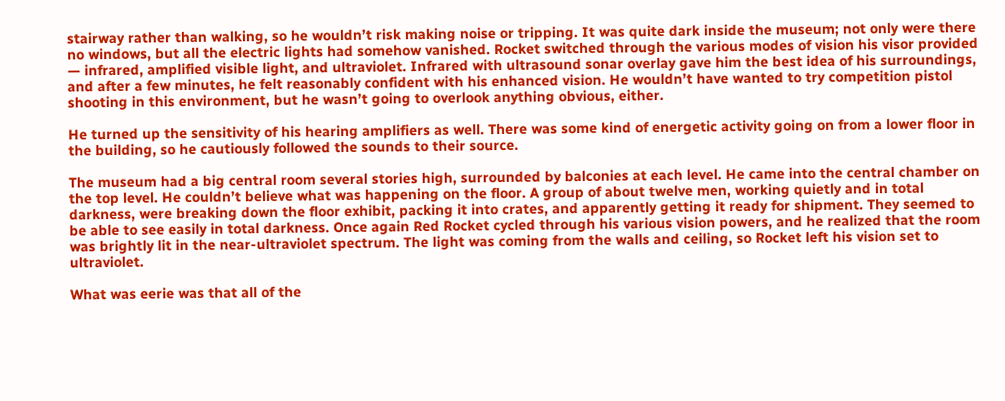stairway rather than walking, so he wouldn’t risk making noise or tripping. It was quite dark inside the museum; not only were there no windows, but all the electric lights had somehow vanished. Rocket switched through the various modes of vision his visor provided — infrared, amplified visible light, and ultraviolet. Infrared with ultrasound sonar overlay gave him the best idea of his surroundings, and after a few minutes, he felt reasonably confident with his enhanced vision. He wouldn’t have wanted to try competition pistol shooting in this environment, but he wasn’t going to overlook anything obvious, either.

He turned up the sensitivity of his hearing amplifiers as well. There was some kind of energetic activity going on from a lower floor in the building, so he cautiously followed the sounds to their source.

The museum had a big central room several stories high, surrounded by balconies at each level. He came into the central chamber on the top level. He couldn’t believe what was happening on the floor. A group of about twelve men, working quietly and in total darkness, were breaking down the floor exhibit, packing it into crates, and apparently getting it ready for shipment. They seemed to be able to see easily in total darkness. Once again Red Rocket cycled through his various vision powers, and he realized that the room was brightly lit in the near-ultraviolet spectrum. The light was coming from the walls and ceiling, so Rocket left his vision set to ultraviolet.

What was eerie was that all of the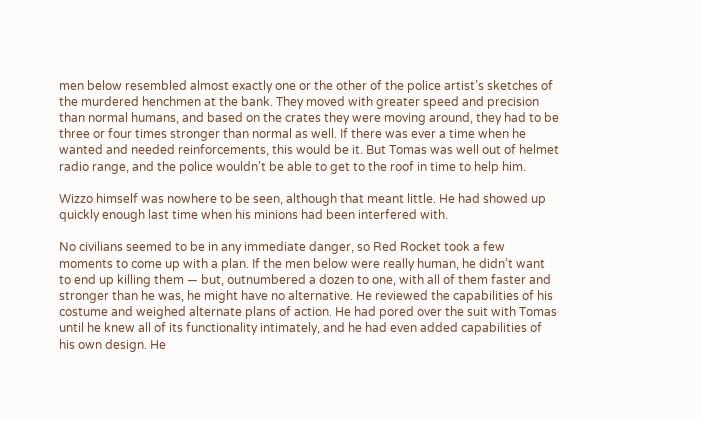men below resembled almost exactly one or the other of the police artist’s sketches of the murdered henchmen at the bank. They moved with greater speed and precision than normal humans, and based on the crates they were moving around, they had to be three or four times stronger than normal as well. If there was ever a time when he wanted and needed reinforcements, this would be it. But Tomas was well out of helmet radio range, and the police wouldn’t be able to get to the roof in time to help him.

Wizzo himself was nowhere to be seen, although that meant little. He had showed up quickly enough last time when his minions had been interfered with.

No civilians seemed to be in any immediate danger, so Red Rocket took a few moments to come up with a plan. If the men below were really human, he didn’t want to end up killing them — but, outnumbered a dozen to one, with all of them faster and stronger than he was, he might have no alternative. He reviewed the capabilities of his costume and weighed alternate plans of action. He had pored over the suit with Tomas until he knew all of its functionality intimately, and he had even added capabilities of his own design. He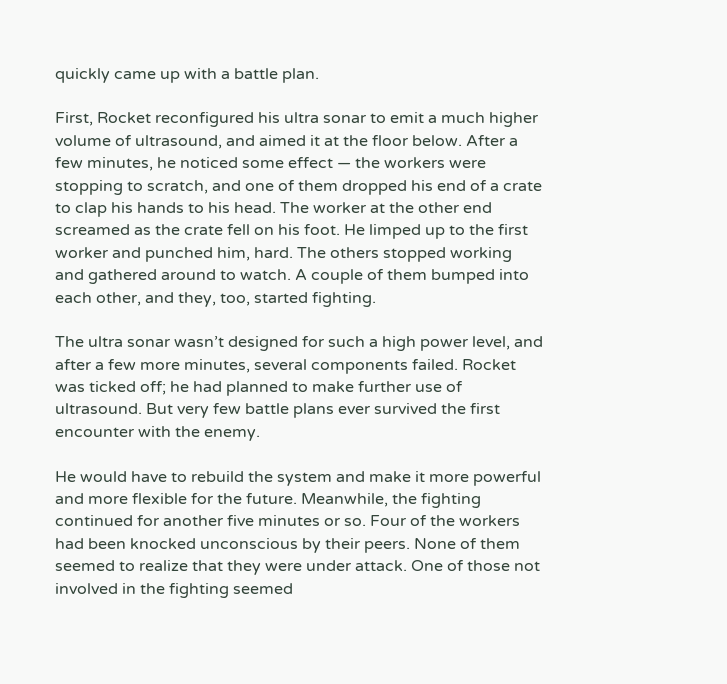quickly came up with a battle plan.

First, Rocket reconfigured his ultra sonar to emit a much higher volume of ultrasound, and aimed it at the floor below. After a few minutes, he noticed some effect — the workers were stopping to scratch, and one of them dropped his end of a crate to clap his hands to his head. The worker at the other end screamed as the crate fell on his foot. He limped up to the first worker and punched him, hard. The others stopped working and gathered around to watch. A couple of them bumped into each other, and they, too, started fighting.

The ultra sonar wasn’t designed for such a high power level, and after a few more minutes, several components failed. Rocket was ticked off; he had planned to make further use of ultrasound. But very few battle plans ever survived the first encounter with the enemy.

He would have to rebuild the system and make it more powerful and more flexible for the future. Meanwhile, the fighting continued for another five minutes or so. Four of the workers had been knocked unconscious by their peers. None of them seemed to realize that they were under attack. One of those not involved in the fighting seemed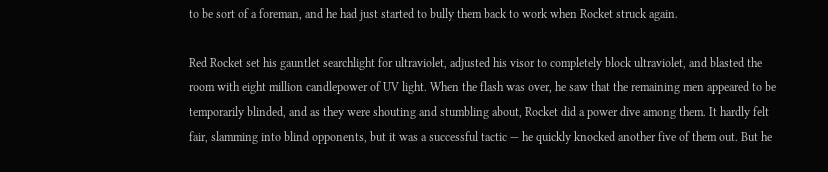to be sort of a foreman, and he had just started to bully them back to work when Rocket struck again.

Red Rocket set his gauntlet searchlight for ultraviolet, adjusted his visor to completely block ultraviolet, and blasted the room with eight million candlepower of UV light. When the flash was over, he saw that the remaining men appeared to be temporarily blinded, and as they were shouting and stumbling about, Rocket did a power dive among them. It hardly felt fair, slamming into blind opponents, but it was a successful tactic — he quickly knocked another five of them out. But he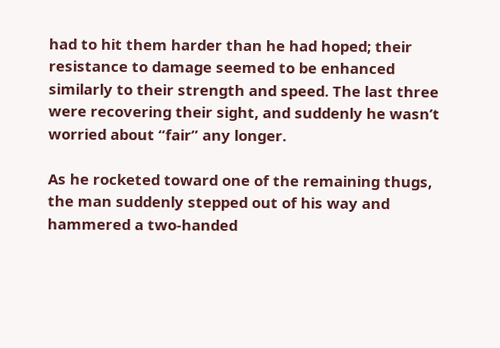had to hit them harder than he had hoped; their resistance to damage seemed to be enhanced similarly to their strength and speed. The last three were recovering their sight, and suddenly he wasn’t worried about “fair” any longer.

As he rocketed toward one of the remaining thugs, the man suddenly stepped out of his way and hammered a two-handed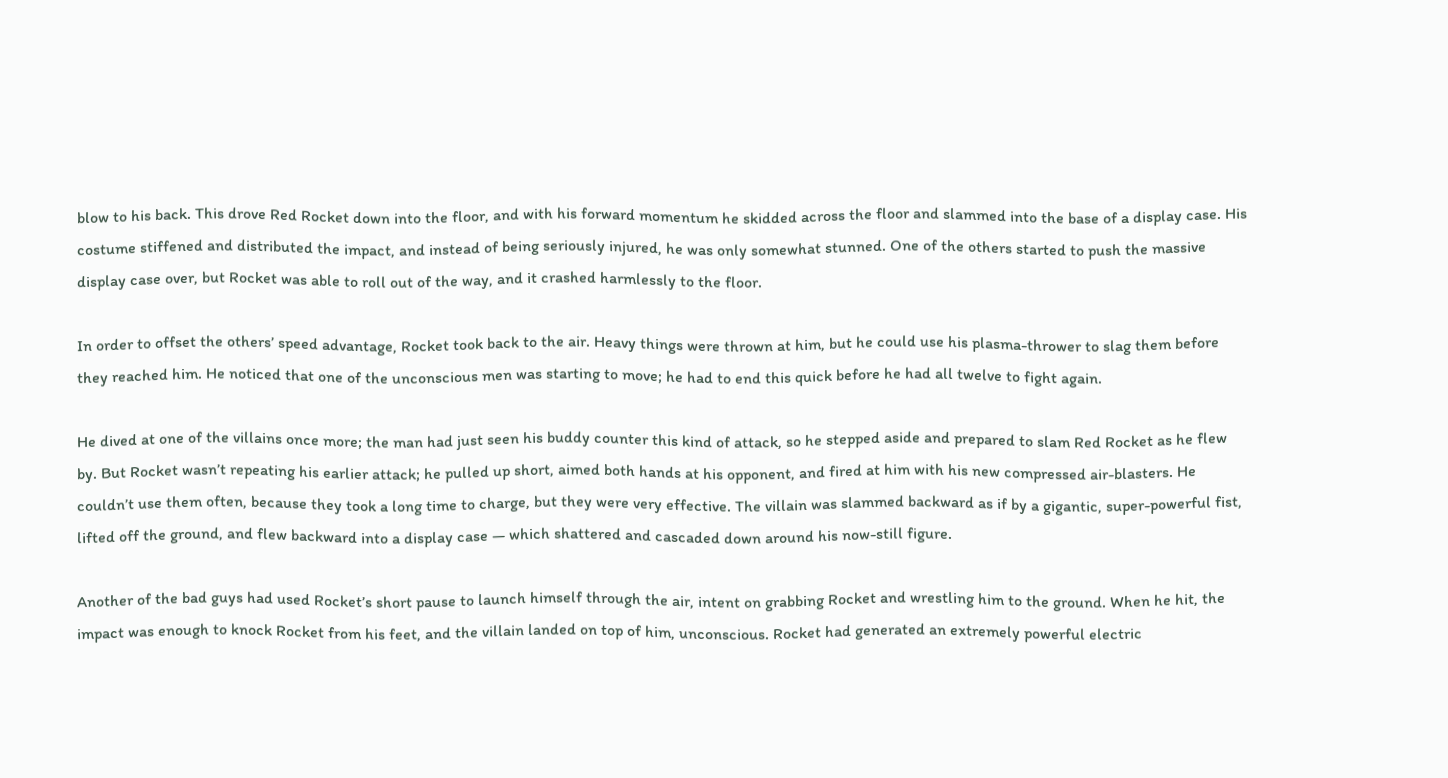blow to his back. This drove Red Rocket down into the floor, and with his forward momentum he skidded across the floor and slammed into the base of a display case. His costume stiffened and distributed the impact, and instead of being seriously injured, he was only somewhat stunned. One of the others started to push the massive display case over, but Rocket was able to roll out of the way, and it crashed harmlessly to the floor.

In order to offset the others’ speed advantage, Rocket took back to the air. Heavy things were thrown at him, but he could use his plasma-thrower to slag them before they reached him. He noticed that one of the unconscious men was starting to move; he had to end this quick before he had all twelve to fight again.

He dived at one of the villains once more; the man had just seen his buddy counter this kind of attack, so he stepped aside and prepared to slam Red Rocket as he flew by. But Rocket wasn’t repeating his earlier attack; he pulled up short, aimed both hands at his opponent, and fired at him with his new compressed air-blasters. He couldn’t use them often, because they took a long time to charge, but they were very effective. The villain was slammed backward as if by a gigantic, super-powerful fist, lifted off the ground, and flew backward into a display case — which shattered and cascaded down around his now-still figure.

Another of the bad guys had used Rocket’s short pause to launch himself through the air, intent on grabbing Rocket and wrestling him to the ground. When he hit, the impact was enough to knock Rocket from his feet, and the villain landed on top of him, unconscious. Rocket had generated an extremely powerful electric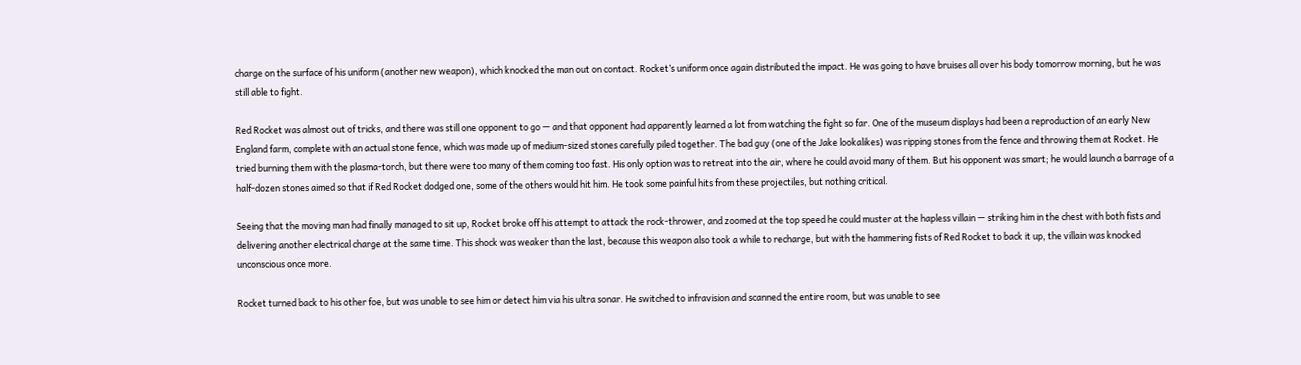charge on the surface of his uniform (another new weapon), which knocked the man out on contact. Rocket’s uniform once again distributed the impact. He was going to have bruises all over his body tomorrow morning, but he was still able to fight.

Red Rocket was almost out of tricks, and there was still one opponent to go — and that opponent had apparently learned a lot from watching the fight so far. One of the museum displays had been a reproduction of an early New England farm, complete with an actual stone fence, which was made up of medium-sized stones carefully piled together. The bad guy (one of the Jake lookalikes) was ripping stones from the fence and throwing them at Rocket. He tried burning them with the plasma-torch, but there were too many of them coming too fast. His only option was to retreat into the air, where he could avoid many of them. But his opponent was smart; he would launch a barrage of a half-dozen stones aimed so that if Red Rocket dodged one, some of the others would hit him. He took some painful hits from these projectiles, but nothing critical.

Seeing that the moving man had finally managed to sit up, Rocket broke off his attempt to attack the rock-thrower, and zoomed at the top speed he could muster at the hapless villain — striking him in the chest with both fists and delivering another electrical charge at the same time. This shock was weaker than the last, because this weapon also took a while to recharge, but with the hammering fists of Red Rocket to back it up, the villain was knocked unconscious once more.

Rocket turned back to his other foe, but was unable to see him or detect him via his ultra sonar. He switched to infravision and scanned the entire room, but was unable to see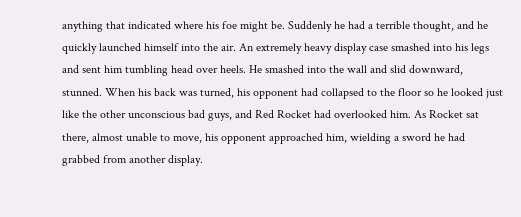anything that indicated where his foe might be. Suddenly he had a terrible thought, and he quickly launched himself into the air. An extremely heavy display case smashed into his legs and sent him tumbling head over heels. He smashed into the wall and slid downward, stunned. When his back was turned, his opponent had collapsed to the floor so he looked just like the other unconscious bad guys, and Red Rocket had overlooked him. As Rocket sat there, almost unable to move, his opponent approached him, wielding a sword he had grabbed from another display.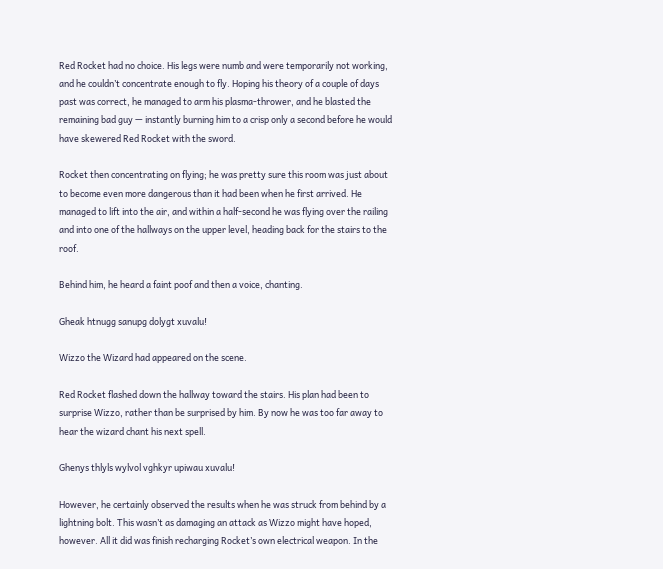Red Rocket had no choice. His legs were numb and were temporarily not working, and he couldn’t concentrate enough to fly. Hoping his theory of a couple of days past was correct, he managed to arm his plasma-thrower, and he blasted the remaining bad guy — instantly burning him to a crisp only a second before he would have skewered Red Rocket with the sword.

Rocket then concentrating on flying; he was pretty sure this room was just about to become even more dangerous than it had been when he first arrived. He managed to lift into the air, and within a half-second he was flying over the railing and into one of the hallways on the upper level, heading back for the stairs to the roof.

Behind him, he heard a faint poof and then a voice, chanting.

Gheak htnugg sanupg dolygt xuvalu!

Wizzo the Wizard had appeared on the scene.

Red Rocket flashed down the hallway toward the stairs. His plan had been to surprise Wizzo, rather than be surprised by him. By now he was too far away to hear the wizard chant his next spell.

Ghenys thlyls wylvol vghkyr upiwau xuvalu!

However, he certainly observed the results when he was struck from behind by a lightning bolt. This wasn’t as damaging an attack as Wizzo might have hoped, however. All it did was finish recharging Rocket’s own electrical weapon. In the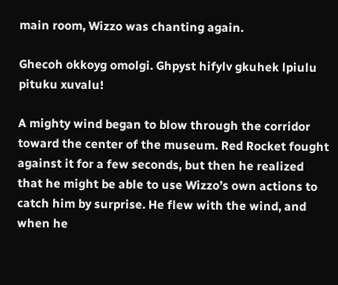main room, Wizzo was chanting again.

Ghecoh okkoyg omolgi. Ghpyst hifylv gkuhek lpiulu pituku xuvalu!

A mighty wind began to blow through the corridor toward the center of the museum. Red Rocket fought against it for a few seconds, but then he realized that he might be able to use Wizzo’s own actions to catch him by surprise. He flew with the wind, and when he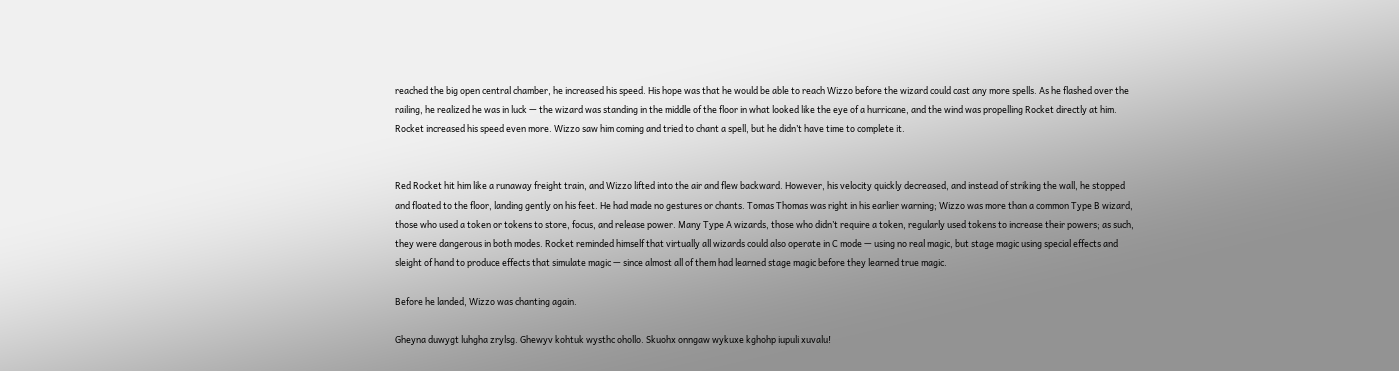reached the big open central chamber, he increased his speed. His hope was that he would be able to reach Wizzo before the wizard could cast any more spells. As he flashed over the railing, he realized he was in luck — the wizard was standing in the middle of the floor in what looked like the eye of a hurricane, and the wind was propelling Rocket directly at him. Rocket increased his speed even more. Wizzo saw him coming and tried to chant a spell, but he didn’t have time to complete it.


Red Rocket hit him like a runaway freight train, and Wizzo lifted into the air and flew backward. However, his velocity quickly decreased, and instead of striking the wall, he stopped and floated to the floor, landing gently on his feet. He had made no gestures or chants. Tomas Thomas was right in his earlier warning; Wizzo was more than a common Type B wizard, those who used a token or tokens to store, focus, and release power. Many Type A wizards, those who didn’t require a token, regularly used tokens to increase their powers; as such, they were dangerous in both modes. Rocket reminded himself that virtually all wizards could also operate in C mode — using no real magic, but stage magic using special effects and sleight of hand to produce effects that simulate magic — since almost all of them had learned stage magic before they learned true magic.

Before he landed, Wizzo was chanting again.

Gheyna duwygt luhgha zrylsg. Ghewyv kohtuk wysthc ohollo. Skuohx onngaw wykuxe kghohp iupuli xuvalu!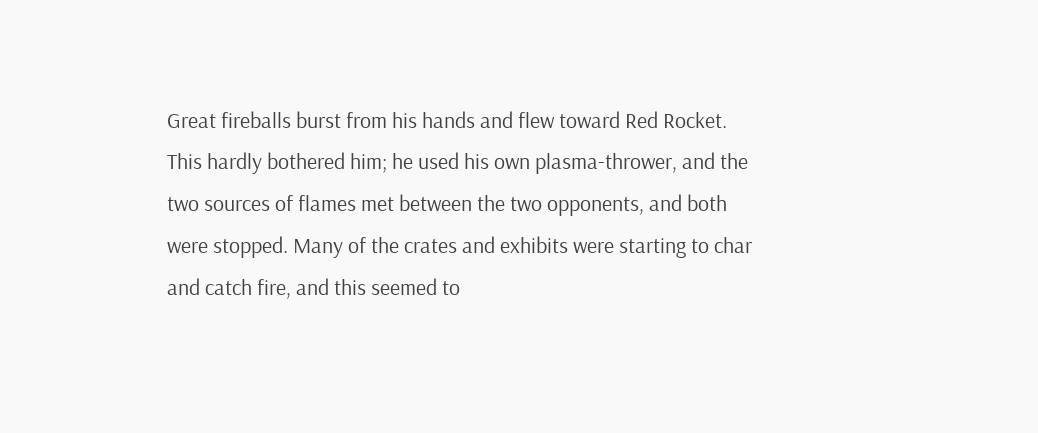Great fireballs burst from his hands and flew toward Red Rocket. This hardly bothered him; he used his own plasma-thrower, and the two sources of flames met between the two opponents, and both were stopped. Many of the crates and exhibits were starting to char and catch fire, and this seemed to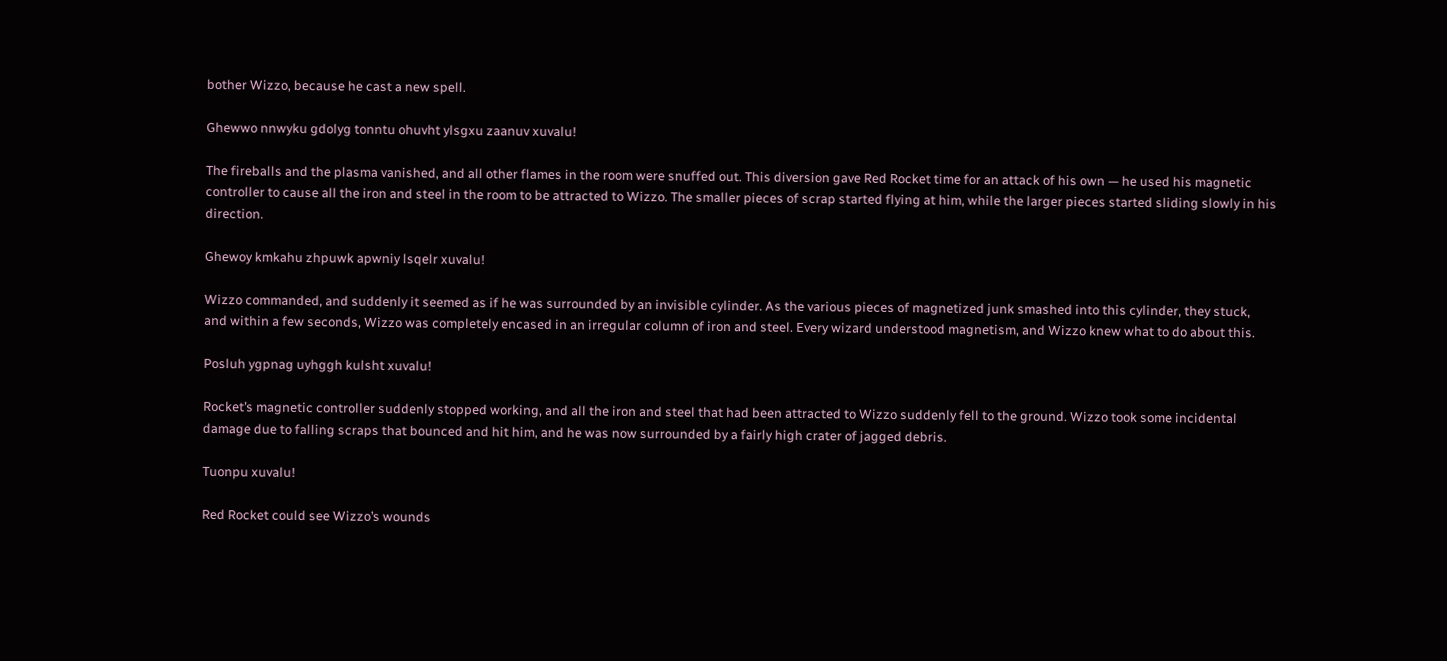bother Wizzo, because he cast a new spell.

Ghewwo nnwyku gdolyg tonntu ohuvht ylsgxu zaanuv xuvalu!

The fireballs and the plasma vanished, and all other flames in the room were snuffed out. This diversion gave Red Rocket time for an attack of his own — he used his magnetic controller to cause all the iron and steel in the room to be attracted to Wizzo. The smaller pieces of scrap started flying at him, while the larger pieces started sliding slowly in his direction.

Ghewoy kmkahu zhpuwk apwniy lsqelr xuvalu!

Wizzo commanded, and suddenly it seemed as if he was surrounded by an invisible cylinder. As the various pieces of magnetized junk smashed into this cylinder, they stuck, and within a few seconds, Wizzo was completely encased in an irregular column of iron and steel. Every wizard understood magnetism, and Wizzo knew what to do about this.

Posluh ygpnag uyhggh kulsht xuvalu!

Rocket’s magnetic controller suddenly stopped working, and all the iron and steel that had been attracted to Wizzo suddenly fell to the ground. Wizzo took some incidental damage due to falling scraps that bounced and hit him, and he was now surrounded by a fairly high crater of jagged debris.

Tuonpu xuvalu!

Red Rocket could see Wizzo’s wounds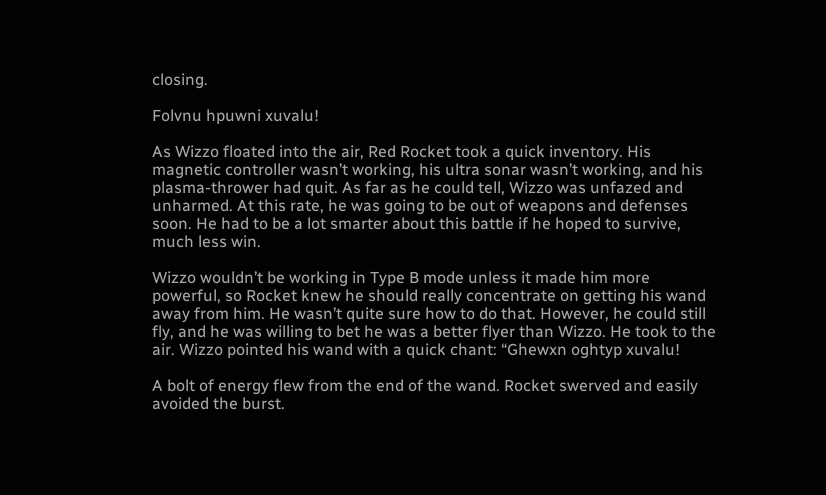closing.

Folvnu hpuwni xuvalu!

As Wizzo floated into the air, Red Rocket took a quick inventory. His magnetic controller wasn’t working, his ultra sonar wasn’t working, and his plasma-thrower had quit. As far as he could tell, Wizzo was unfazed and unharmed. At this rate, he was going to be out of weapons and defenses soon. He had to be a lot smarter about this battle if he hoped to survive, much less win.

Wizzo wouldn’t be working in Type B mode unless it made him more powerful, so Rocket knew he should really concentrate on getting his wand away from him. He wasn’t quite sure how to do that. However, he could still fly, and he was willing to bet he was a better flyer than Wizzo. He took to the air. Wizzo pointed his wand with a quick chant: “Ghewxn oghtyp xuvalu!

A bolt of energy flew from the end of the wand. Rocket swerved and easily avoided the burst.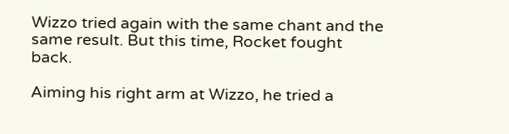Wizzo tried again with the same chant and the same result. But this time, Rocket fought back.

Aiming his right arm at Wizzo, he tried a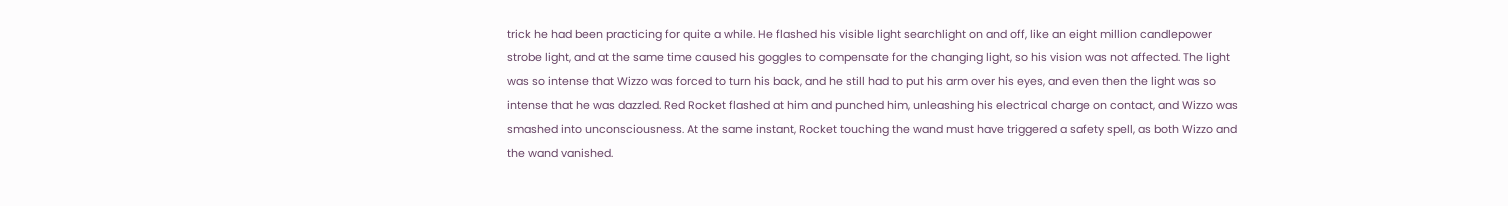trick he had been practicing for quite a while. He flashed his visible light searchlight on and off, like an eight million candlepower strobe light, and at the same time caused his goggles to compensate for the changing light, so his vision was not affected. The light was so intense that Wizzo was forced to turn his back, and he still had to put his arm over his eyes, and even then the light was so intense that he was dazzled. Red Rocket flashed at him and punched him, unleashing his electrical charge on contact, and Wizzo was smashed into unconsciousness. At the same instant, Rocket touching the wand must have triggered a safety spell, as both Wizzo and the wand vanished.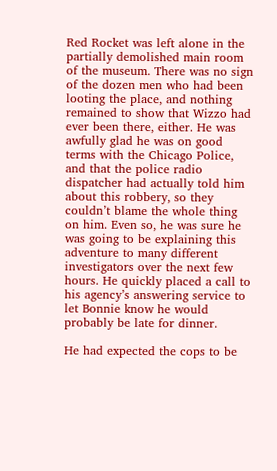Red Rocket was left alone in the partially demolished main room of the museum. There was no sign of the dozen men who had been looting the place, and nothing remained to show that Wizzo had ever been there, either. He was awfully glad he was on good terms with the Chicago Police, and that the police radio dispatcher had actually told him about this robbery, so they couldn’t blame the whole thing on him. Even so, he was sure he was going to be explaining this adventure to many different investigators over the next few hours. He quickly placed a call to his agency’s answering service to let Bonnie know he would probably be late for dinner.

He had expected the cops to be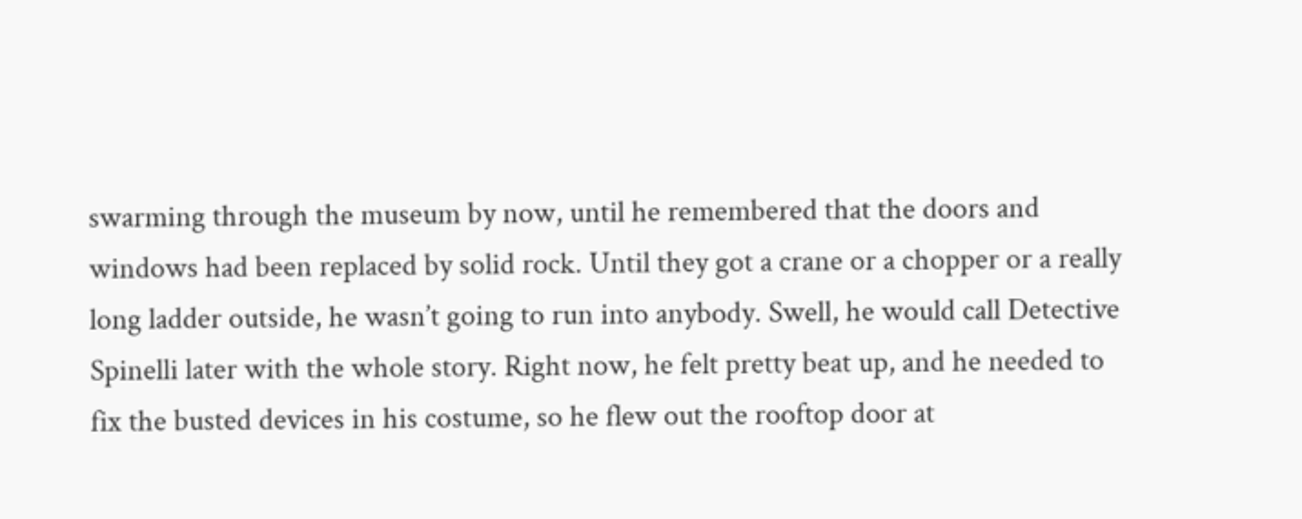swarming through the museum by now, until he remembered that the doors and windows had been replaced by solid rock. Until they got a crane or a chopper or a really long ladder outside, he wasn’t going to run into anybody. Swell, he would call Detective Spinelli later with the whole story. Right now, he felt pretty beat up, and he needed to fix the busted devices in his costume, so he flew out the rooftop door at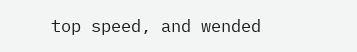top speed, and wended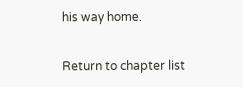his way home.

Return to chapter list